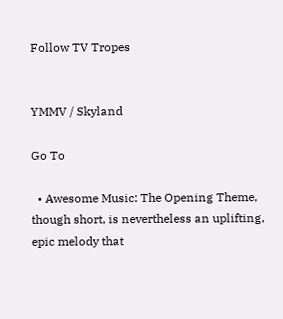Follow TV Tropes


YMMV / Skyland

Go To

  • Awesome Music: The Opening Theme, though short, is nevertheless an uplifting, epic melody that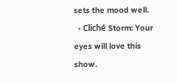sets the mood well.
  • Cliché Storm: Your eyes will love this show.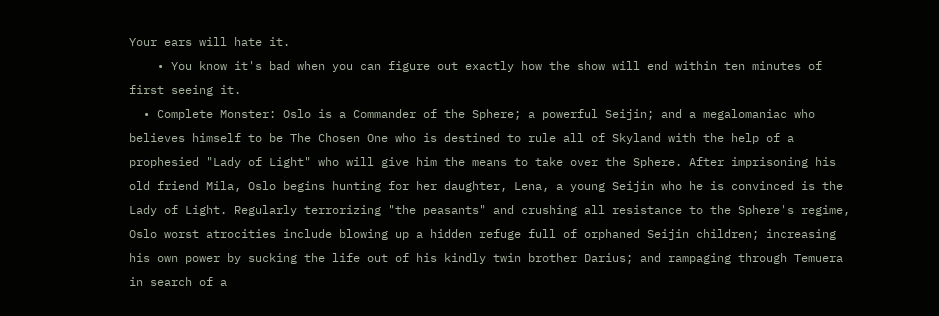Your ears will hate it.
    • You know it's bad when you can figure out exactly how the show will end within ten minutes of first seeing it.
  • Complete Monster: Oslo is a Commander of the Sphere; a powerful Seijin; and a megalomaniac who believes himself to be The Chosen One who is destined to rule all of Skyland with the help of a prophesied "Lady of Light" who will give him the means to take over the Sphere. After imprisoning his old friend Mila, Oslo begins hunting for her daughter, Lena, a young Seijin who he is convinced is the Lady of Light. Regularly terrorizing "the peasants" and crushing all resistance to the Sphere's regime, Oslo worst atrocities include blowing up a hidden refuge full of orphaned Seijin children; increasing his own power by sucking the life out of his kindly twin brother Darius; and rampaging through Temuera in search of a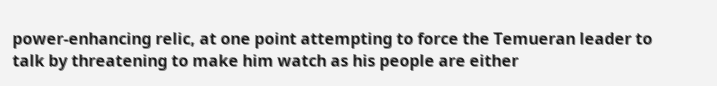power-enhancing relic, at one point attempting to force the Temueran leader to talk by threatening to make him watch as his people are either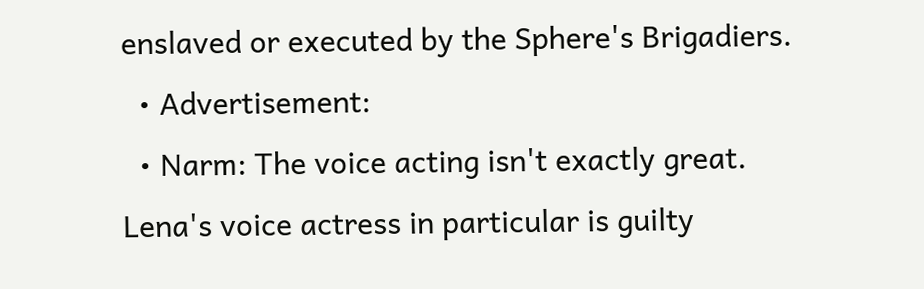enslaved or executed by the Sphere's Brigadiers.
  • Advertisement:
  • Narm: The voice acting isn't exactly great. Lena's voice actress in particular is guilty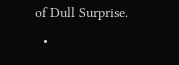of Dull Surprise.
  •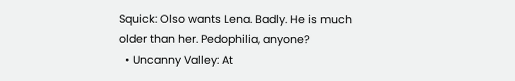Squick: Olso wants Lena. Badly. He is much older than her. Pedophilia, anyone?
  • Uncanny Valley: At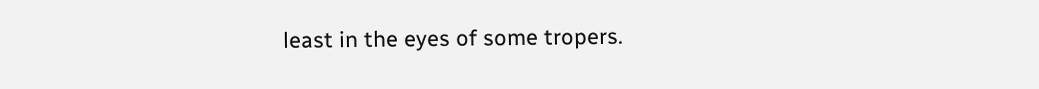least in the eyes of some tropers.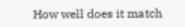How well does it match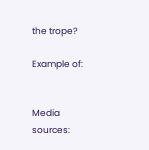the trope?

Example of:


Media sources: